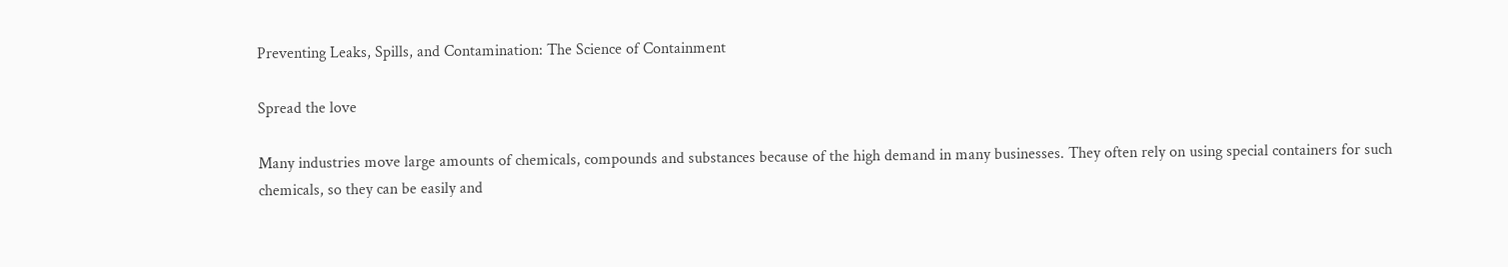Preventing Leaks, Spills, and Contamination: The Science of Containment

Spread the love

Many industries move large amounts of chemicals, compounds and substances because of the high demand in many businesses. They often rely on using special containers for such chemicals, so they can be easily and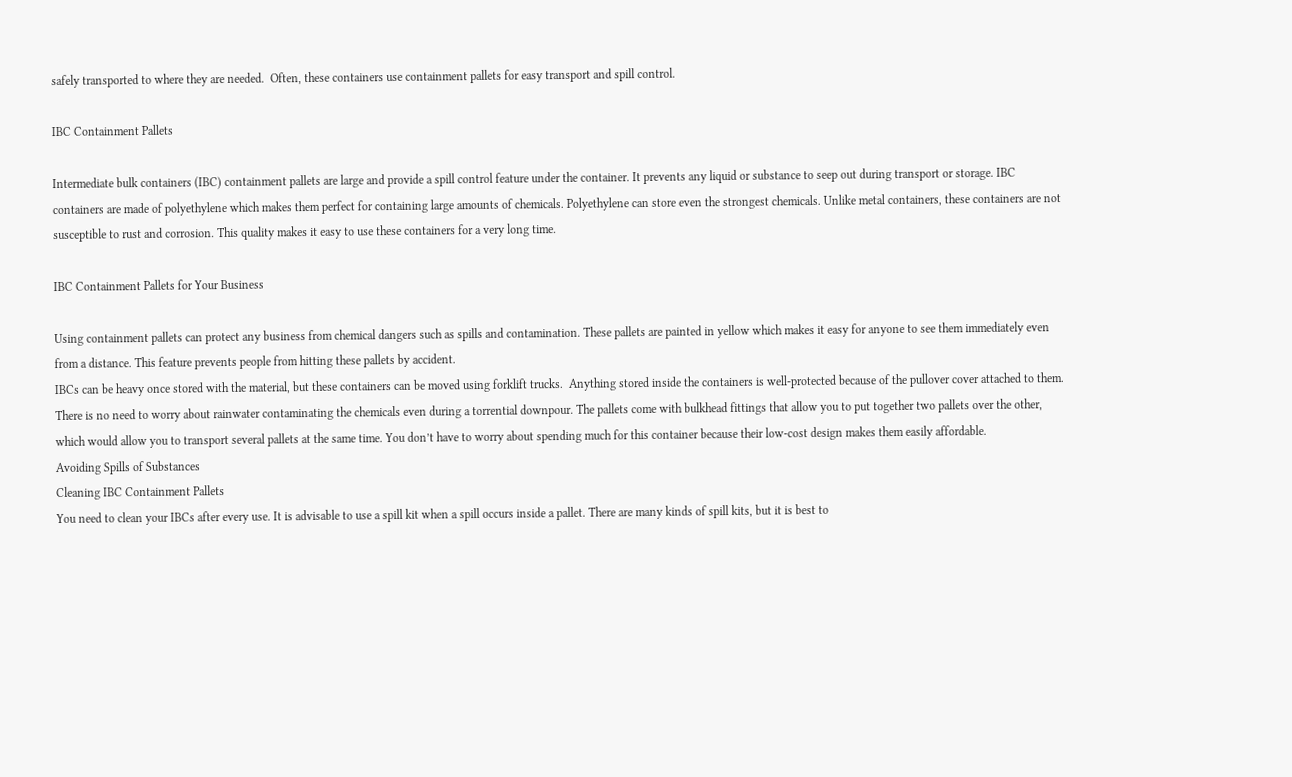safely transported to where they are needed.  Often, these containers use containment pallets for easy transport and spill control.

IBC Containment Pallets

Intermediate bulk containers (IBC) containment pallets are large and provide a spill control feature under the container. It prevents any liquid or substance to seep out during transport or storage. IBC containers are made of polyethylene which makes them perfect for containing large amounts of chemicals. Polyethylene can store even the strongest chemicals. Unlike metal containers, these containers are not susceptible to rust and corrosion. This quality makes it easy to use these containers for a very long time.

IBC Containment Pallets for Your Business

Using containment pallets can protect any business from chemical dangers such as spills and contamination. These pallets are painted in yellow which makes it easy for anyone to see them immediately even from a distance. This feature prevents people from hitting these pallets by accident.
IBCs can be heavy once stored with the material, but these containers can be moved using forklift trucks.  Anything stored inside the containers is well-protected because of the pullover cover attached to them. There is no need to worry about rainwater contaminating the chemicals even during a torrential downpour. The pallets come with bulkhead fittings that allow you to put together two pallets over the other, which would allow you to transport several pallets at the same time. You don’t have to worry about spending much for this container because their low-cost design makes them easily affordable.
Avoiding Spills of Substances
Cleaning IBC Containment Pallets
You need to clean your IBCs after every use. It is advisable to use a spill kit when a spill occurs inside a pallet. There are many kinds of spill kits, but it is best to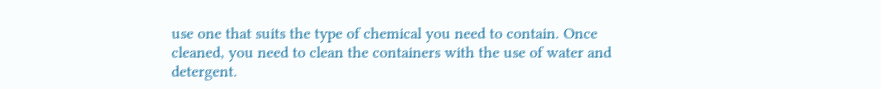use one that suits the type of chemical you need to contain. Once cleaned, you need to clean the containers with the use of water and detergent.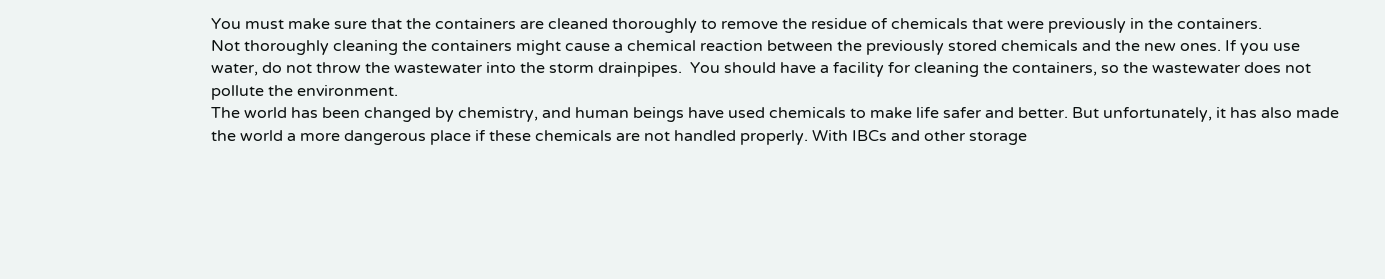You must make sure that the containers are cleaned thoroughly to remove the residue of chemicals that were previously in the containers.
Not thoroughly cleaning the containers might cause a chemical reaction between the previously stored chemicals and the new ones. If you use water, do not throw the wastewater into the storm drainpipes.  You should have a facility for cleaning the containers, so the wastewater does not pollute the environment.
The world has been changed by chemistry, and human beings have used chemicals to make life safer and better. But unfortunately, it has also made the world a more dangerous place if these chemicals are not handled properly. With IBCs and other storage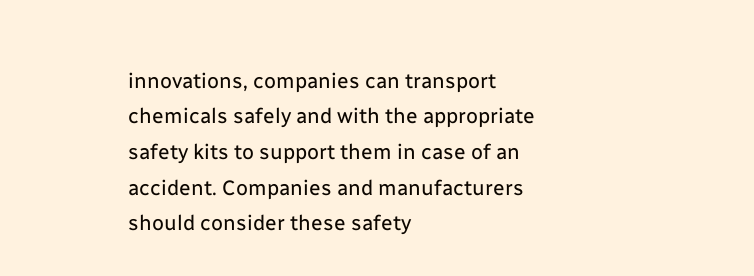innovations, companies can transport chemicals safely and with the appropriate safety kits to support them in case of an accident. Companies and manufacturers should consider these safety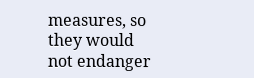measures, so they would not endanger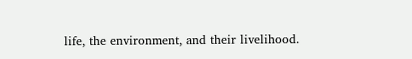life, the environment, and their livelihood.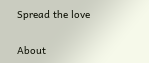Spread the love

About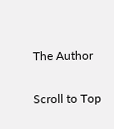The Author

Scroll to Top